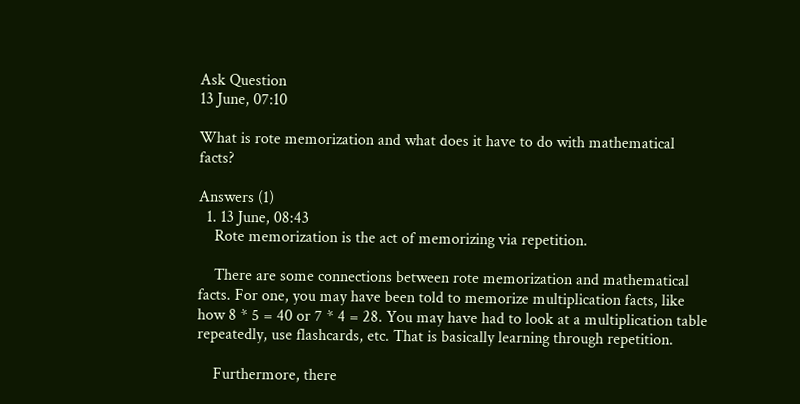Ask Question
13 June, 07:10

What is rote memorization and what does it have to do with mathematical facts?

Answers (1)
  1. 13 June, 08:43
    Rote memorization is the act of memorizing via repetition.

    There are some connections between rote memorization and mathematical facts. For one, you may have been told to memorize multiplication facts, like how 8 * 5 = 40 or 7 * 4 = 28. You may have had to look at a multiplication table repeatedly, use flashcards, etc. That is basically learning through repetition.

    Furthermore, there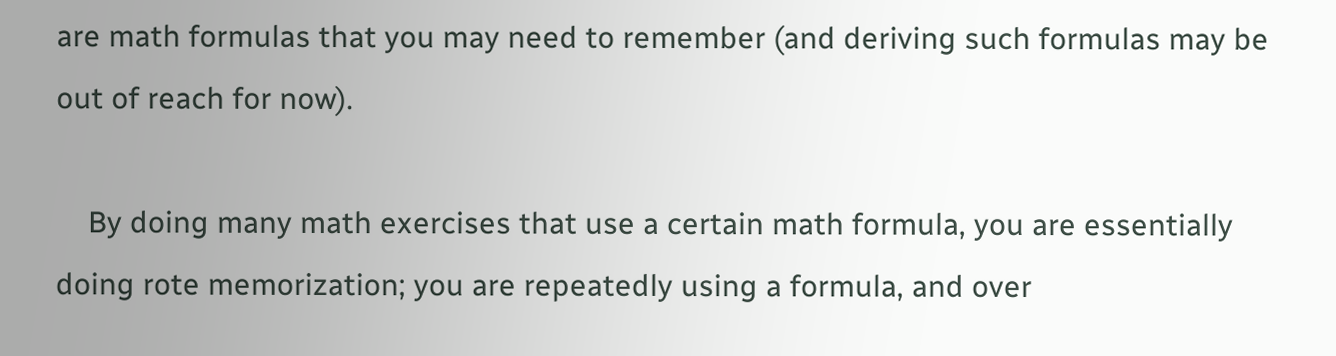are math formulas that you may need to remember (and deriving such formulas may be out of reach for now).

    By doing many math exercises that use a certain math formula, you are essentially doing rote memorization; you are repeatedly using a formula, and over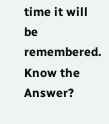time it will be remembered.
Know the Answer?